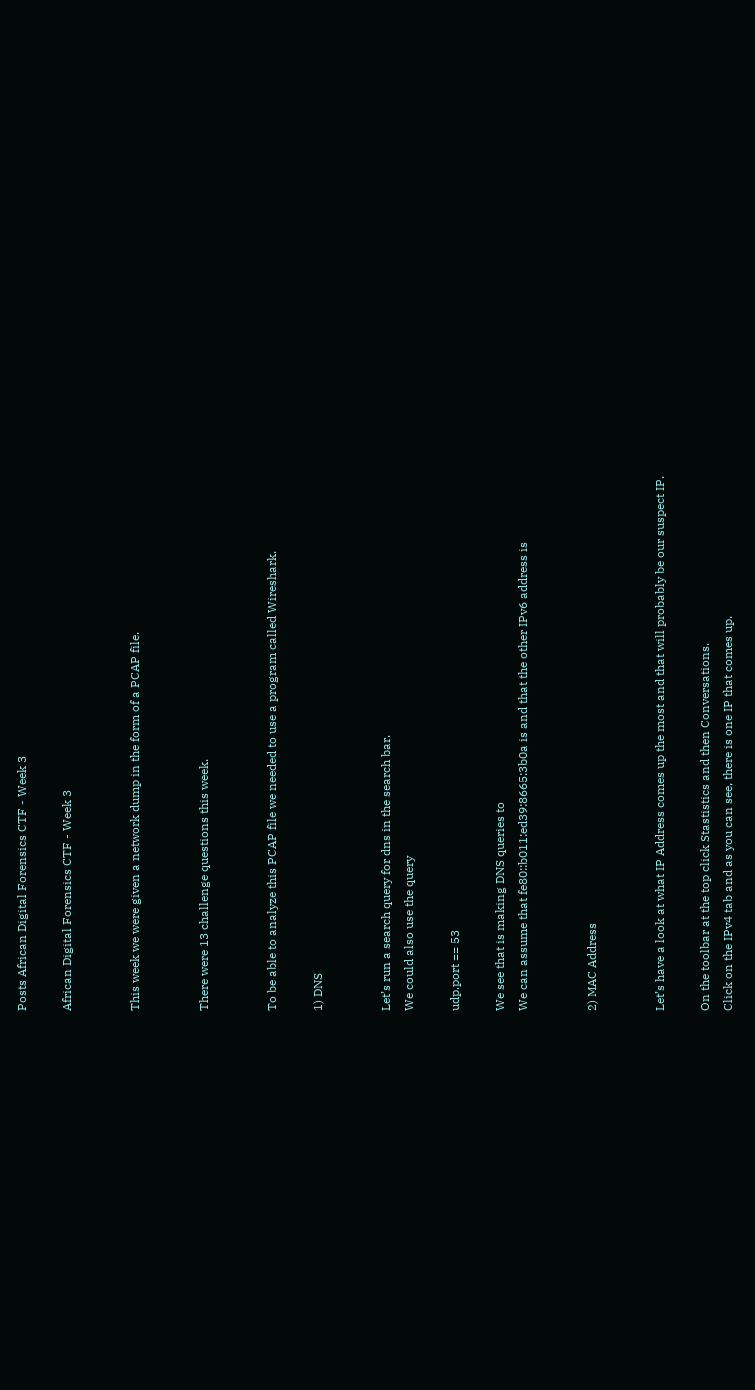Posts African Digital Forensics CTF - Week 3

African Digital Forensics CTF - Week 3


This week we were given a network dump in the form of a PCAP file.


There were 13 challenge questions this week.


To be able to analyze this PCAP file we needed to use a program called Wireshark.

1) DNS


Let’s run a search query for dns in the search bar.
We could also use the query

udp.port == 53

We see that is making DNS queries to
We can assume that fe80::b011:ed39:8665:3b0a is and that the other IPv6 address is


2) MAC Address


Let’s have a look at what IP Address comes up the most and that will probably be our suspect IP.

On the toolbar at the top click Stastistics and then Conversations.
Click on the IPv4 tab and as you can see, there is one IP that comes up.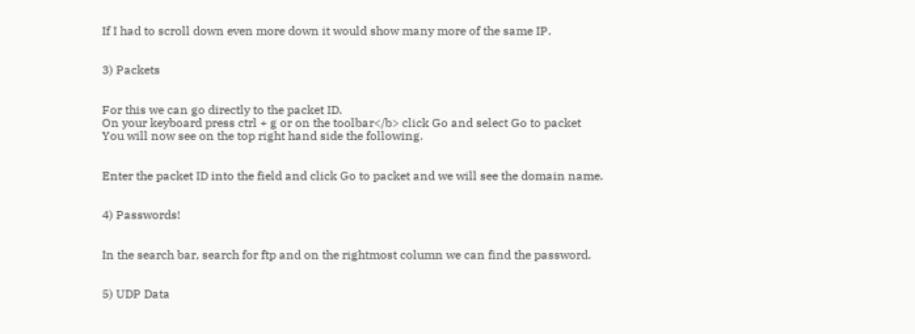If I had to scroll down even more down it would show many more of the same IP.


3) Packets


For this we can go directly to the packet ID.
On your keyboard press ctrl + g or on the toolbar</b> click Go and select Go to packet
You will now see on the top right hand side the following.


Enter the packet ID into the field and click Go to packet and we will see the domain name.


4) Passwords!


In the search bar, search for ftp and on the rightmost column we can find the password.


5) UDP Data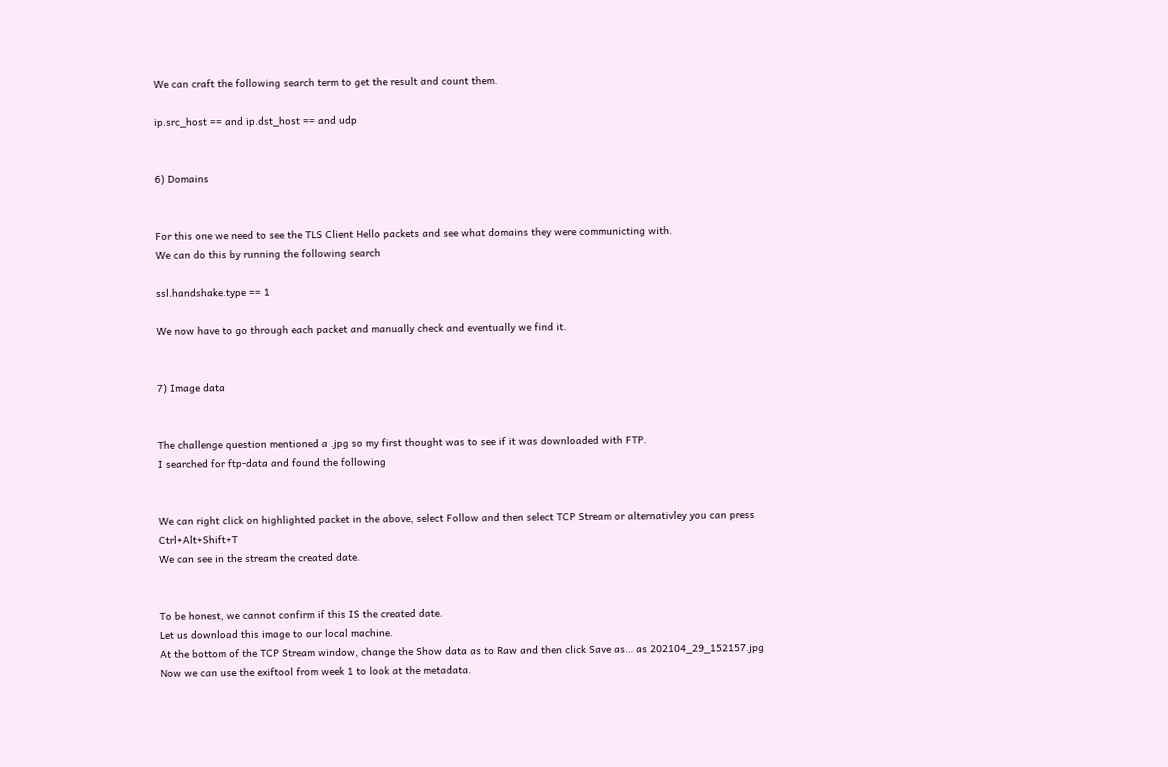We can craft the following search term to get the result and count them.

ip.src_host == and ip.dst_host == and udp


6) Domains


For this one we need to see the TLS Client Hello packets and see what domains they were communicting with.
We can do this by running the following search

ssl.handshake.type == 1

We now have to go through each packet and manually check and eventually we find it.


7) Image data


The challenge question mentioned a .jpg so my first thought was to see if it was downloaded with FTP.
I searched for ftp-data and found the following


We can right click on highlighted packet in the above, select Follow and then select TCP Stream or alternativley you can press Ctrl+Alt+Shift+T
We can see in the stream the created date.


To be honest, we cannot confirm if this IS the created date.
Let us download this image to our local machine.
At the bottom of the TCP Stream window, change the Show data as to Raw and then click Save as… as 202104_29_152157.jpg
Now we can use the exiftool from week 1 to look at the metadata.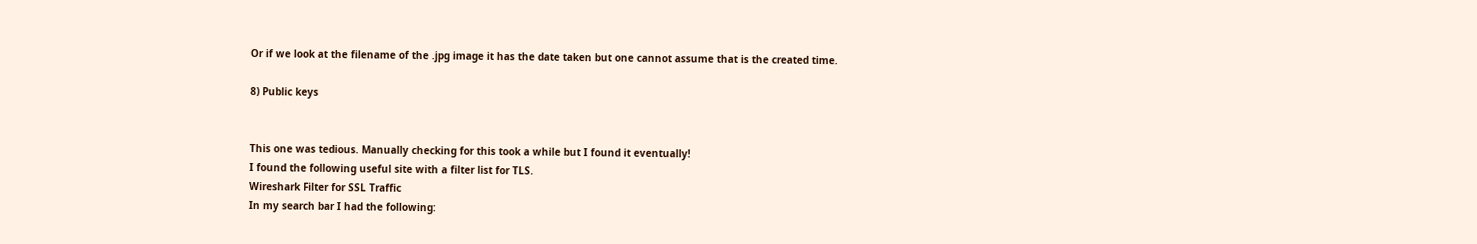Or if we look at the filename of the .jpg image it has the date taken but one cannot assume that is the created time.

8) Public keys


This one was tedious. Manually checking for this took a while but I found it eventually!
I found the following useful site with a filter list for TLS.
Wireshark Filter for SSL Traffic
In my search bar I had the following: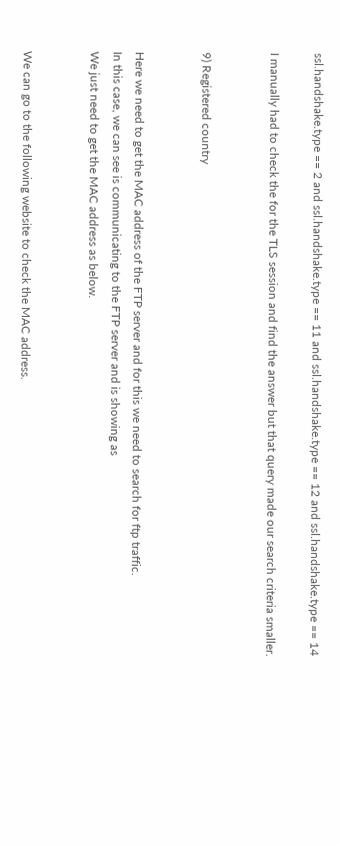ssl.handshake.type == 2 and ssl.handshake.type == 11 and ssl.handshake.type == 12 and ssl.handshake.type == 14

I manually had to check the for the TLS session and find the answer but that query made our search criteria smaller.


9) Registered country


Here we need to get the MAC address of the FTP server and for this we need to search for ftp traffic.
In this case, we can see is communicating to the FTP server and is showing as
We just need to get the MAC address as below.


We can go to the following website to check the MAC address.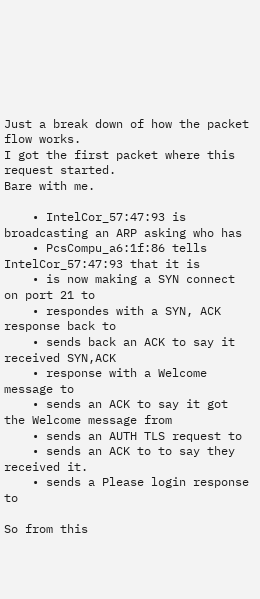Just a break down of how the packet flow works.
I got the first packet where this request started.
Bare with me.

    • IntelCor_57:47:93 is broadcasting an ARP asking who has
    • PcsCompu_a6:1f:86 tells IntelCor_57:47:93 that it is
    • is now making a SYN connect on port 21 to
    • respondes with a SYN, ACK response back to
    • sends back an ACK to say it received SYN,ACK
    • response with a Welcome message to
    • sends an ACK to say it got the Welcome message from
    • sends an AUTH TLS request to
    • sends an ACK to to say they received it.
    • sends a Please login response to

So from this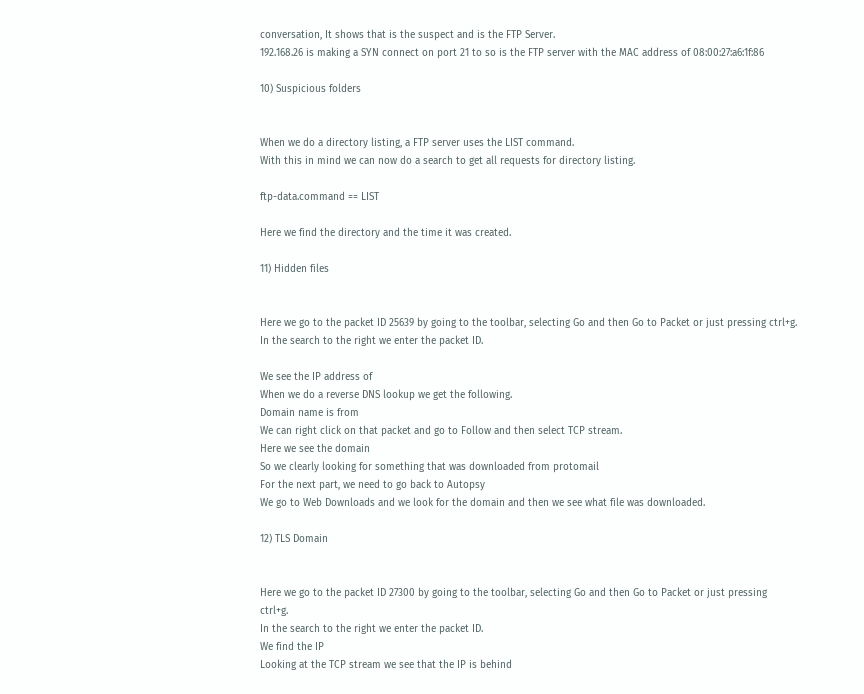conversation, It shows that is the suspect and is the FTP Server.
192.168.26 is making a SYN connect on port 21 to so is the FTP server with the MAC address of 08:00:27:a6:1f:86

10) Suspicious folders


When we do a directory listing, a FTP server uses the LIST command.
With this in mind we can now do a search to get all requests for directory listing.

ftp-data.command == LIST

Here we find the directory and the time it was created.

11) Hidden files


Here we go to the packet ID 25639 by going to the toolbar, selecting Go and then Go to Packet or just pressing ctrl+g.
In the search to the right we enter the packet ID.

We see the IP address of
When we do a reverse DNS lookup we get the following.
Domain name is from
We can right click on that packet and go to Follow and then select TCP stream.
Here we see the domain
So we clearly looking for something that was downloaded from protomail
For the next part, we need to go back to Autopsy
We go to Web Downloads and we look for the domain and then we see what file was downloaded.

12) TLS Domain


Here we go to the packet ID 27300 by going to the toolbar, selecting Go and then Go to Packet or just pressing ctrl+g.
In the search to the right we enter the packet ID.
We find the IP
Looking at the TCP stream we see that the IP is behind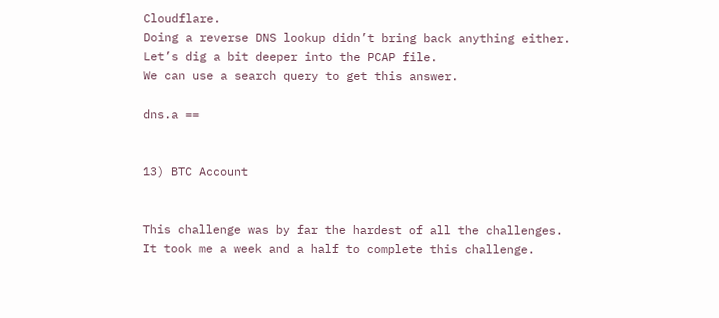Cloudflare.
Doing a reverse DNS lookup didn’t bring back anything either.
Let’s dig a bit deeper into the PCAP file.
We can use a search query to get this answer.

dns.a ==


13) BTC Account


This challenge was by far the hardest of all the challenges.
It took me a week and a half to complete this challenge.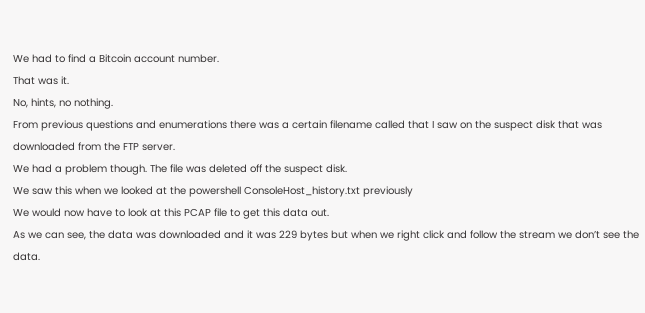We had to find a Bitcoin account number.
That was it.
No, hints, no nothing.
From previous questions and enumerations there was a certain filename called that I saw on the suspect disk that was downloaded from the FTP server.
We had a problem though. The file was deleted off the suspect disk.
We saw this when we looked at the powershell ConsoleHost_history.txt previously
We would now have to look at this PCAP file to get this data out.
As we can see, the data was downloaded and it was 229 bytes but when we right click and follow the stream we don’t see the data.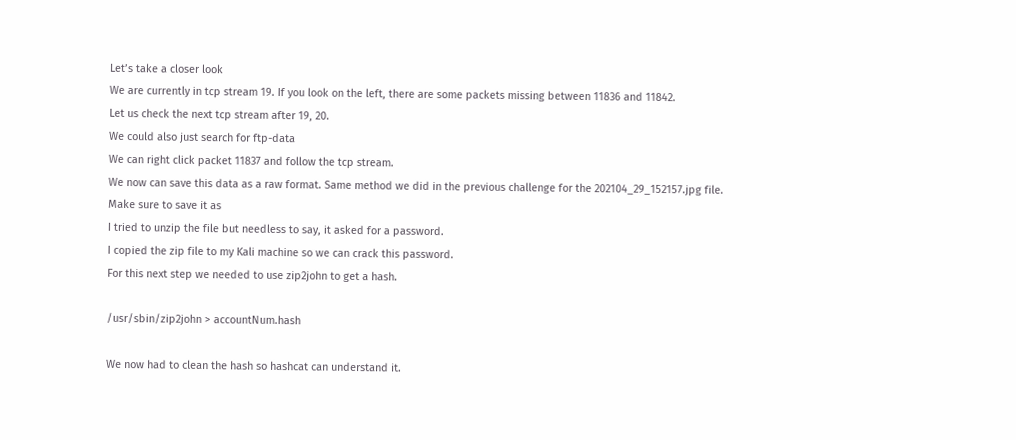Let’s take a closer look
We are currently in tcp stream 19. If you look on the left, there are some packets missing between 11836 and 11842.
Let us check the next tcp stream after 19, 20.
We could also just search for ftp-data
We can right click packet 11837 and follow the tcp stream.
We now can save this data as a raw format. Same method we did in the previous challenge for the 202104_29_152157.jpg file.
Make sure to save it as
I tried to unzip the file but needless to say, it asked for a password.
I copied the zip file to my Kali machine so we can crack this password.
For this next step we needed to use zip2john to get a hash.

/usr/sbin/zip2john > accountNum.hash

We now had to clean the hash so hashcat can understand it.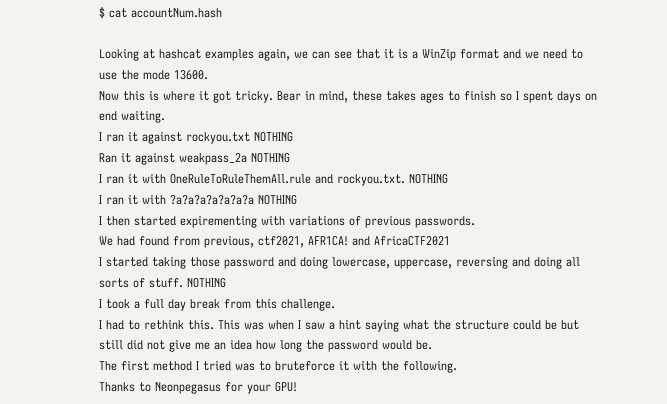$ cat accountNum.hash

Looking at hashcat examples again, we can see that it is a WinZip format and we need to use the mode 13600.
Now this is where it got tricky. Bear in mind, these takes ages to finish so I spent days on end waiting.
I ran it against rockyou.txt NOTHING
Ran it against weakpass_2a NOTHING
I ran it with OneRuleToRuleThemAll.rule and rockyou.txt. NOTHING
I ran it with ?a?a?a?a?a?a?a NOTHING
I then started expirementing with variations of previous passwords.
We had found from previous, ctf2021, AFR1CA! and AfricaCTF2021
I started taking those password and doing lowercase, uppercase, reversing and doing all sorts of stuff. NOTHING
I took a full day break from this challenge.
I had to rethink this. This was when I saw a hint saying what the structure could be but still did not give me an idea how long the password would be.
The first method I tried was to bruteforce it with the following.
Thanks to Neonpegasus for your GPU!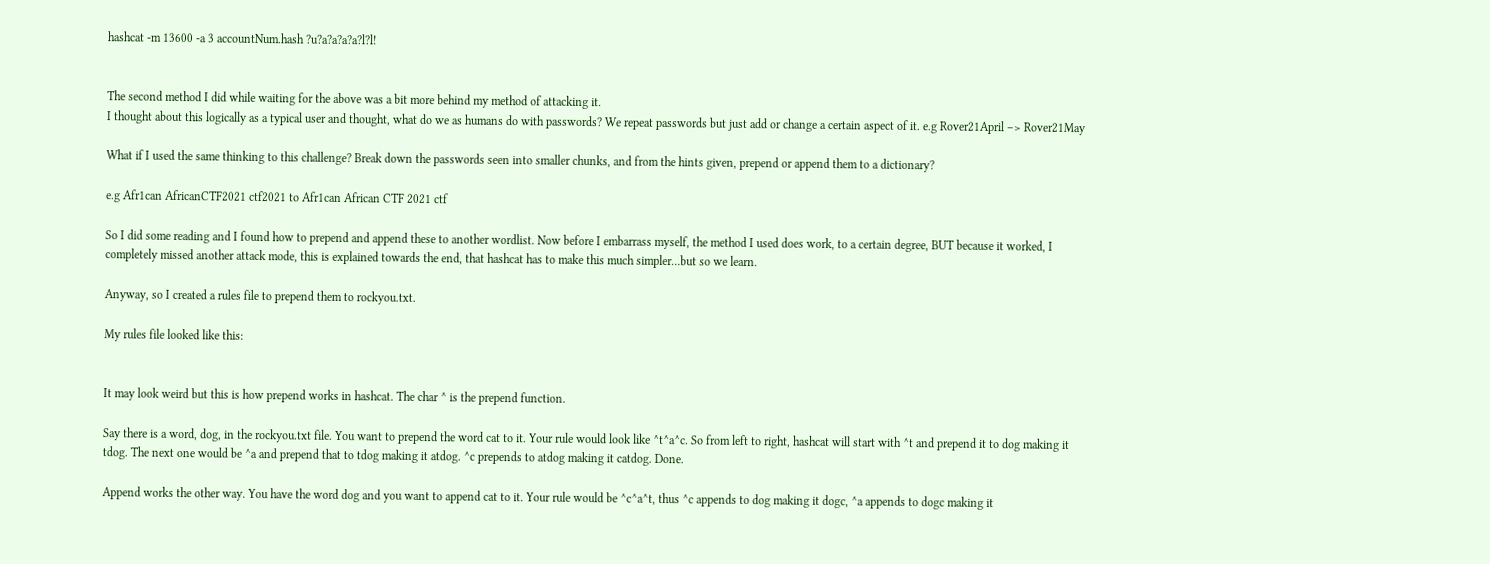hashcat -m 13600 -a 3 accountNum.hash ?u?a?a?a?a?l?l!


The second method I did while waiting for the above was a bit more behind my method of attacking it.
I thought about this logically as a typical user and thought, what do we as humans do with passwords? We repeat passwords but just add or change a certain aspect of it. e.g Rover21April –> Rover21May

What if I used the same thinking to this challenge? Break down the passwords seen into smaller chunks, and from the hints given, prepend or append them to a dictionary?

e.g Afr1can AfricanCTF2021 ctf2021 to Afr1can African CTF 2021 ctf

So I did some reading and I found how to prepend and append these to another wordlist. Now before I embarrass myself, the method I used does work, to a certain degree, BUT because it worked, I completely missed another attack mode, this is explained towards the end, that hashcat has to make this much simpler…but so we learn.

Anyway, so I created a rules file to prepend them to rockyou.txt.

My rules file looked like this:


It may look weird but this is how prepend works in hashcat. The char ^ is the prepend function.

Say there is a word, dog, in the rockyou.txt file. You want to prepend the word cat to it. Your rule would look like ^t^a^c. So from left to right, hashcat will start with ^t and prepend it to dog making it tdog. The next one would be ^a and prepend that to tdog making it atdog. ^c prepends to atdog making it catdog. Done.

Append works the other way. You have the word dog and you want to append cat to it. Your rule would be ^c^a^t, thus ^c appends to dog making it dogc, ^a appends to dogc making it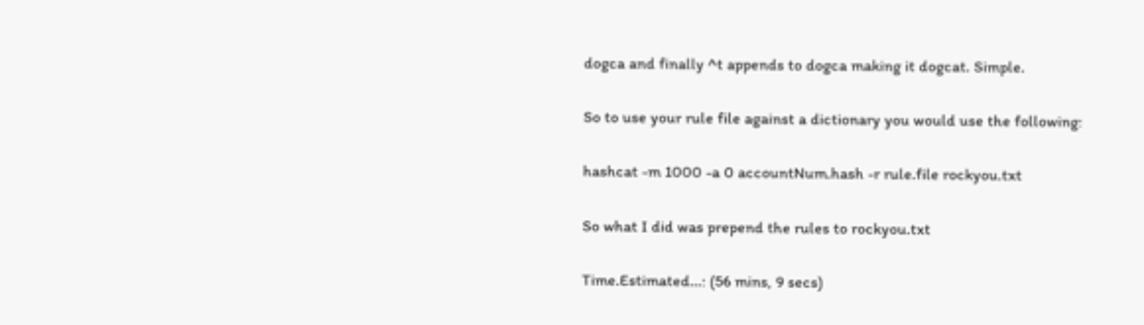dogca and finally ^t appends to dogca making it dogcat. Simple.

So to use your rule file against a dictionary you would use the following:

hashcat -m 1000 -a 0 accountNum.hash -r rule.file rockyou.txt

So what I did was prepend the rules to rockyou.txt

Time.Estimated...: (56 mins, 9 secs)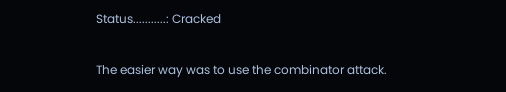Status...........: Cracked

The easier way was to use the combinator attack.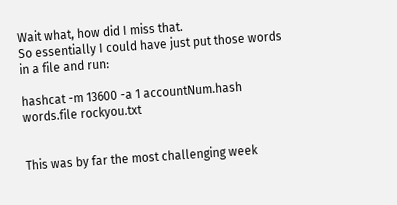Wait what, how did I miss that.
So essentially I could have just put those words in a file and run:

hashcat -m 13600 -a 1 accountNum.hash words.file rockyou.txt


This was by far the most challenging week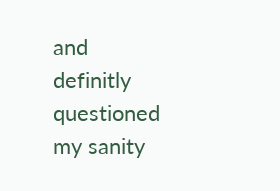and definitly questioned my sanity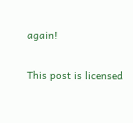again!

This post is licensed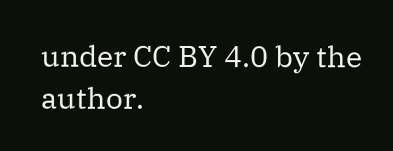under CC BY 4.0 by the author.